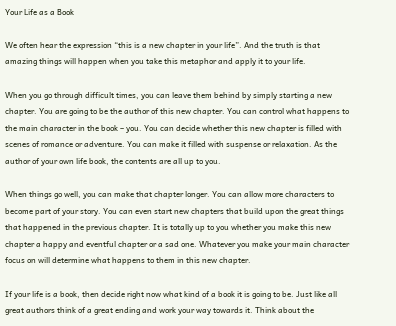Your Life as a Book

We often hear the expression “this is a new chapter in your life”. And the truth is that amazing things will happen when you take this metaphor and apply it to your life.

When you go through difficult times, you can leave them behind by simply starting a new chapter. You are going to be the author of this new chapter. You can control what happens to the main character in the book – you. You can decide whether this new chapter is filled with scenes of romance or adventure. You can make it filled with suspense or relaxation. As the author of your own life book, the contents are all up to you.

When things go well, you can make that chapter longer. You can allow more characters to become part of your story. You can even start new chapters that build upon the great things that happened in the previous chapter. It is totally up to you whether you make this new chapter a happy and eventful chapter or a sad one. Whatever you make your main character focus on will determine what happens to them in this new chapter.

If your life is a book, then decide right now what kind of a book it is going to be. Just like all great authors think of a great ending and work your way towards it. Think about the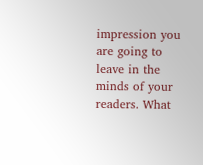impression you are going to leave in the minds of your readers. What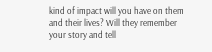kind of impact will you have on them and their lives? Will they remember your story and tell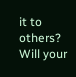it to others? Will your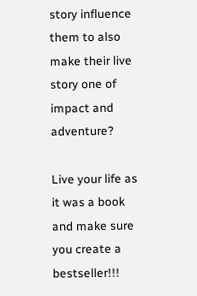story influence them to also make their live story one of impact and adventure?

Live your life as it was a book and make sure you create a bestseller!!!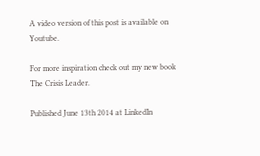A video version of this post is available on Youtube.

For more inspiration check out my new book The Crisis Leader.

Published June 13th 2014 at LinkedIn